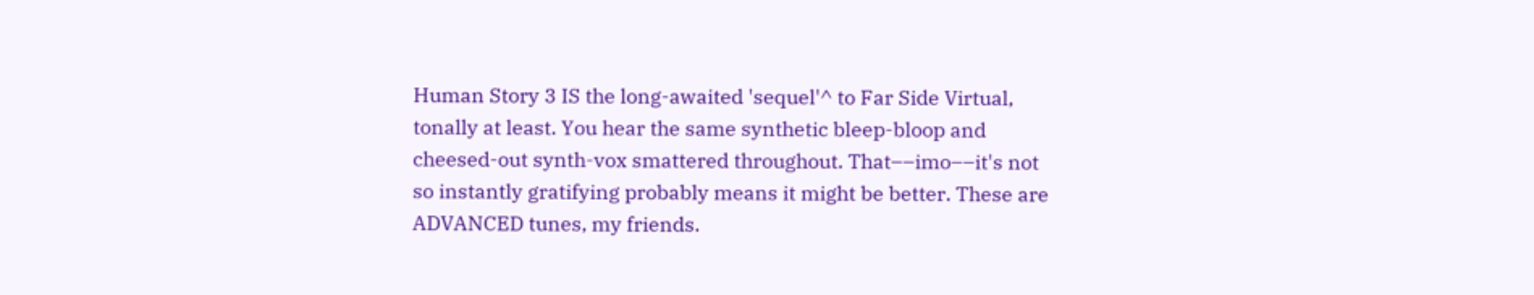Human Story 3 IS the long-awaited 'sequel'^ to Far Side Virtual, tonally at least. You hear the same synthetic bleep-bloop and cheesed-out synth-vox smattered throughout. That––imo––it's not so instantly gratifying probably means it might be better. These are ADVANCED tunes, my friends.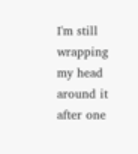I'm still wrapping my head around it after one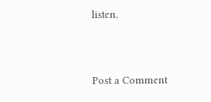listen.


Post a Comment